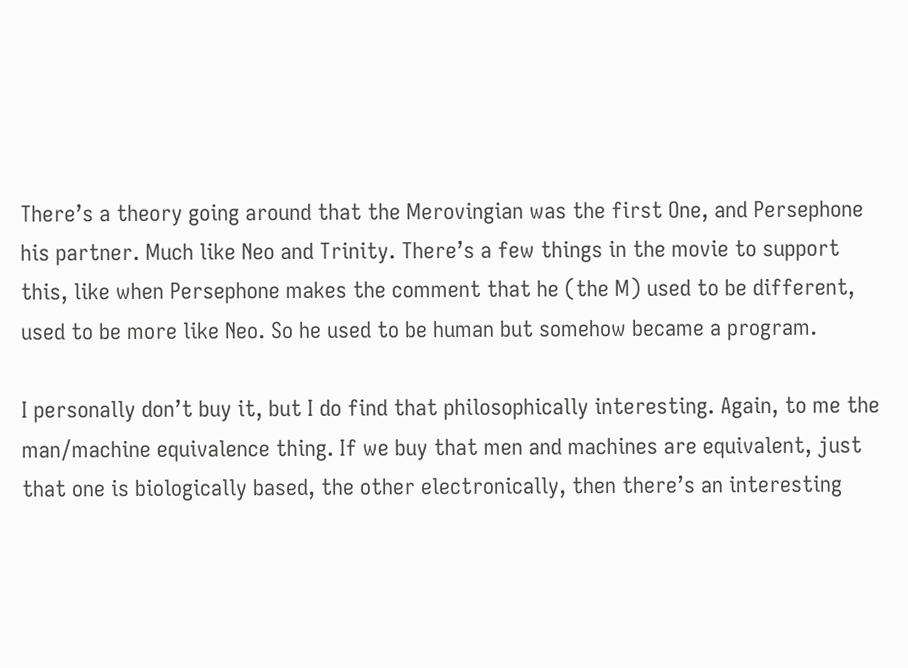There’s a theory going around that the Merovingian was the first One, and Persephone his partner. Much like Neo and Trinity. There’s a few things in the movie to support this, like when Persephone makes the comment that he (the M) used to be different, used to be more like Neo. So he used to be human but somehow became a program.

I personally don’t buy it, but I do find that philosophically interesting. Again, to me the man/machine equivalence thing. If we buy that men and machines are equivalent, just that one is biologically based, the other electronically, then there’s an interesting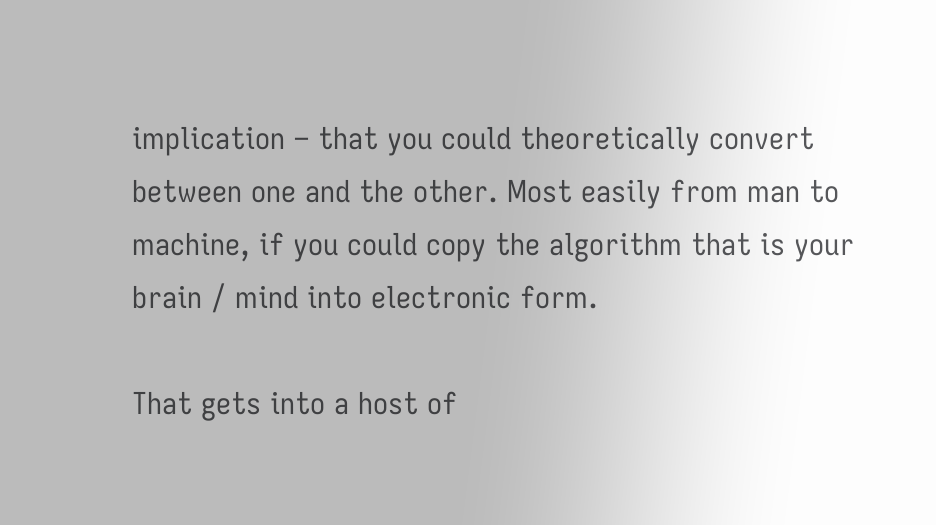implication – that you could theoretically convert between one and the other. Most easily from man to machine, if you could copy the algorithm that is your brain / mind into electronic form.

That gets into a host of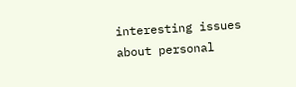interesting issues about personal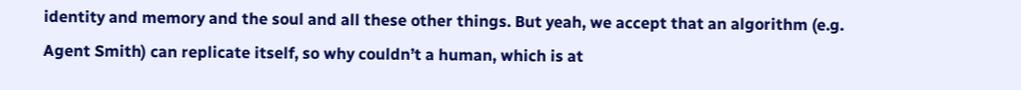identity and memory and the soul and all these other things. But yeah, we accept that an algorithm (e.g. Agent Smith) can replicate itself, so why couldn’t a human, which is at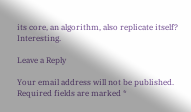its core, an algorithm, also replicate itself? Interesting.

Leave a Reply

Your email address will not be published. Required fields are marked *